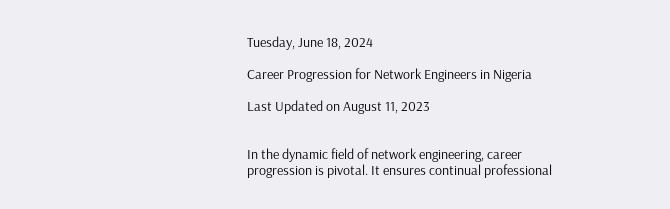Tuesday, June 18, 2024

Career Progression for Network Engineers in Nigeria

Last Updated on August 11, 2023


In the dynamic field of network engineering, career progression is pivotal. It ensures continual professional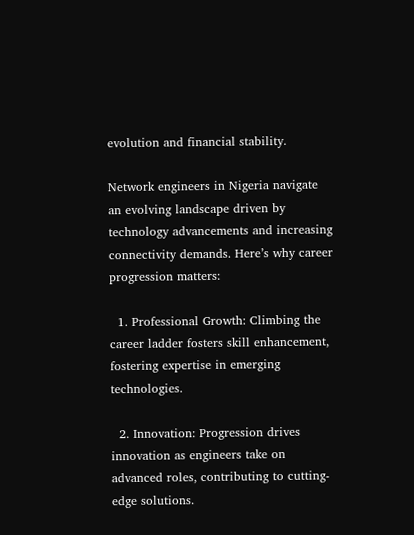evolution and financial stability.

Network engineers in Nigeria navigate an evolving landscape driven by technology advancements and increasing connectivity demands. Here’s why career progression matters:

  1. Professional Growth: Climbing the career ladder fosters skill enhancement, fostering expertise in emerging technologies.

  2. Innovation: Progression drives innovation as engineers take on advanced roles, contributing to cutting-edge solutions.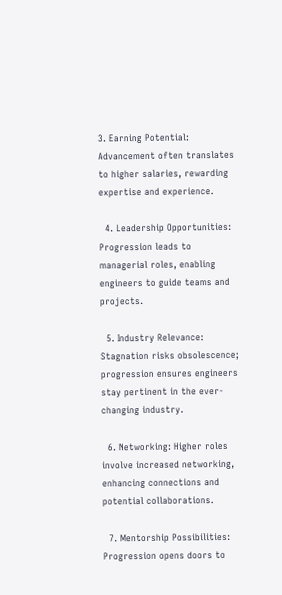3. Earning Potential: Advancement often translates to higher salaries, rewarding expertise and experience.

  4. Leadership Opportunities: Progression leads to managerial roles, enabling engineers to guide teams and projects.

  5. Industry Relevance: Stagnation risks obsolescence; progression ensures engineers stay pertinent in the ever-changing industry.

  6. Networking: Higher roles involve increased networking, enhancing connections and potential collaborations.

  7. Mentorship Possibilities: Progression opens doors to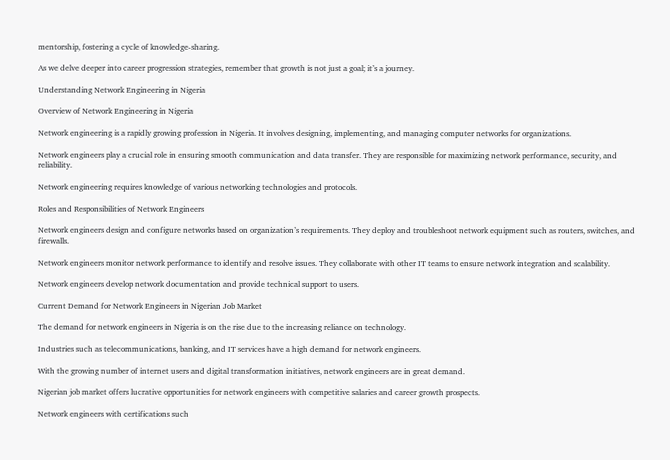mentorship, fostering a cycle of knowledge-sharing.

As we delve deeper into career progression strategies, remember that growth is not just a goal; it’s a journey.

Understanding Network Engineering in Nigeria

Overview of Network Engineering in Nigeria

Network engineering is a rapidly growing profession in Nigeria. It involves designing, implementing, and managing computer networks for organizations.

Network engineers play a crucial role in ensuring smooth communication and data transfer. They are responsible for maximizing network performance, security, and reliability.

Network engineering requires knowledge of various networking technologies and protocols.

Roles and Responsibilities of Network Engineers

Network engineers design and configure networks based on organization’s requirements. They deploy and troubleshoot network equipment such as routers, switches, and firewalls.

Network engineers monitor network performance to identify and resolve issues. They collaborate with other IT teams to ensure network integration and scalability.

Network engineers develop network documentation and provide technical support to users.

Current Demand for Network Engineers in Nigerian Job Market

The demand for network engineers in Nigeria is on the rise due to the increasing reliance on technology.

Industries such as telecommunications, banking, and IT services have a high demand for network engineers.

With the growing number of internet users and digital transformation initiatives, network engineers are in great demand.

Nigerian job market offers lucrative opportunities for network engineers with competitive salaries and career growth prospects.

Network engineers with certifications such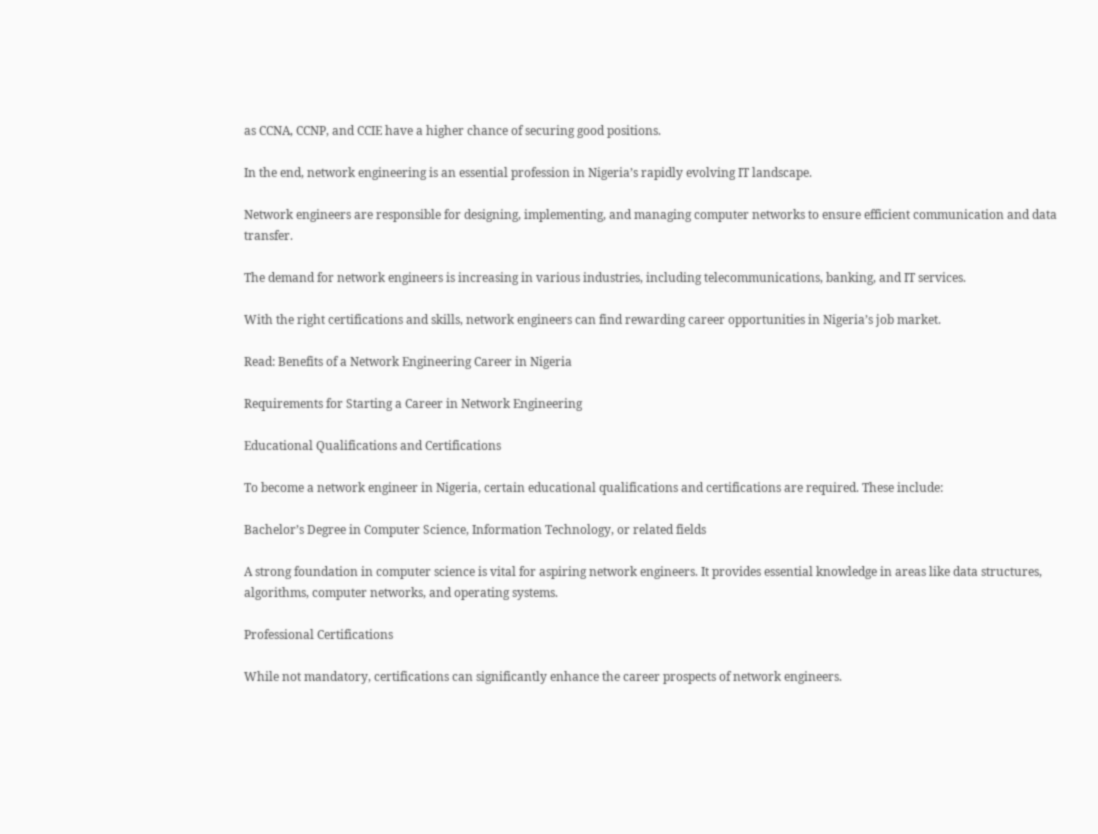as CCNA, CCNP, and CCIE have a higher chance of securing good positions.

In the end, network engineering is an essential profession in Nigeria’s rapidly evolving IT landscape.

Network engineers are responsible for designing, implementing, and managing computer networks to ensure efficient communication and data transfer.

The demand for network engineers is increasing in various industries, including telecommunications, banking, and IT services.

With the right certifications and skills, network engineers can find rewarding career opportunities in Nigeria’s job market.

Read: Benefits of a Network Engineering Career in Nigeria

Requirements for Starting a Career in Network Engineering

Educational Qualifications and Certifications

To become a network engineer in Nigeria, certain educational qualifications and certifications are required. These include:

Bachelor’s Degree in Computer Science, Information Technology, or related fields

A strong foundation in computer science is vital for aspiring network engineers. It provides essential knowledge in areas like data structures, algorithms, computer networks, and operating systems.

Professional Certifications

While not mandatory, certifications can significantly enhance the career prospects of network engineers.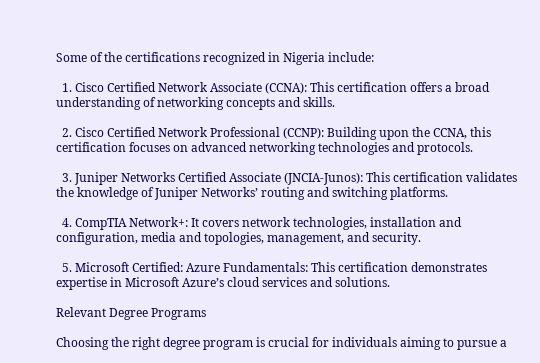Some of the certifications recognized in Nigeria include:

  1. Cisco Certified Network Associate (CCNA): This certification offers a broad understanding of networking concepts and skills.

  2. Cisco Certified Network Professional (CCNP): Building upon the CCNA, this certification focuses on advanced networking technologies and protocols.

  3. Juniper Networks Certified Associate (JNCIA-Junos): This certification validates the knowledge of Juniper Networks’ routing and switching platforms.

  4. CompTIA Network+: It covers network technologies, installation and configuration, media and topologies, management, and security.

  5. Microsoft Certified: Azure Fundamentals: This certification demonstrates expertise in Microsoft Azure’s cloud services and solutions.

Relevant Degree Programs

Choosing the right degree program is crucial for individuals aiming to pursue a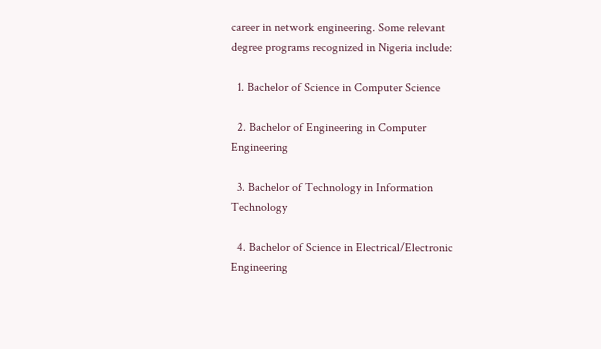career in network engineering. Some relevant degree programs recognized in Nigeria include:

  1. Bachelor of Science in Computer Science

  2. Bachelor of Engineering in Computer Engineering

  3. Bachelor of Technology in Information Technology

  4. Bachelor of Science in Electrical/Electronic Engineering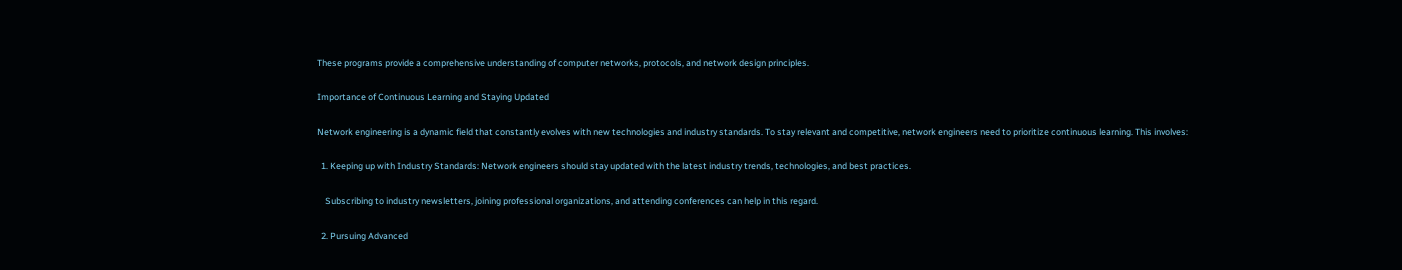These programs provide a comprehensive understanding of computer networks, protocols, and network design principles.

Importance of Continuous Learning and Staying Updated

Network engineering is a dynamic field that constantly evolves with new technologies and industry standards. To stay relevant and competitive, network engineers need to prioritize continuous learning. This involves:

  1. Keeping up with Industry Standards: Network engineers should stay updated with the latest industry trends, technologies, and best practices.

    Subscribing to industry newsletters, joining professional organizations, and attending conferences can help in this regard.

  2. Pursuing Advanced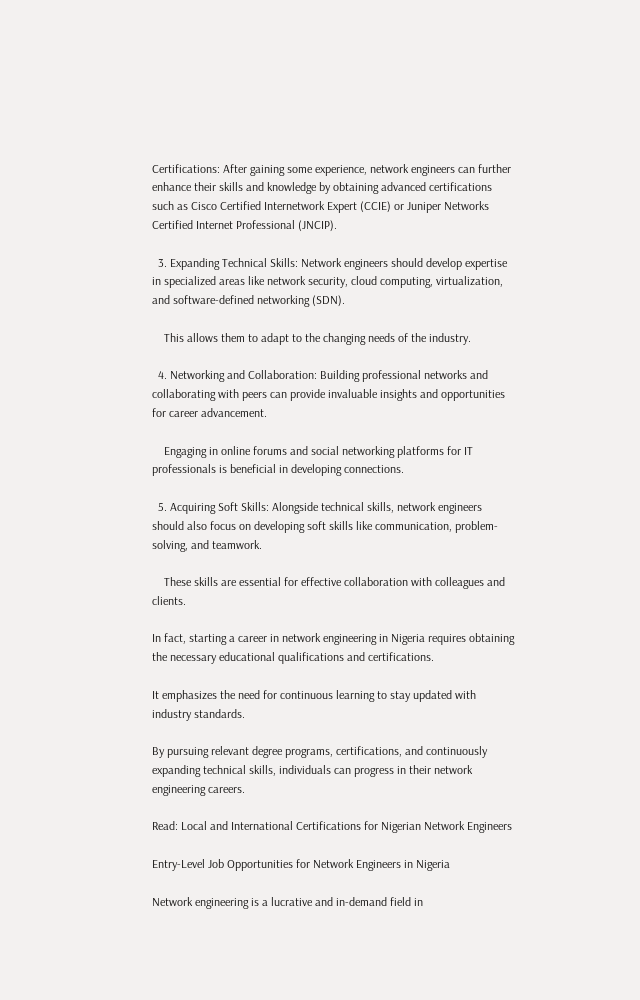Certifications: After gaining some experience, network engineers can further enhance their skills and knowledge by obtaining advanced certifications such as Cisco Certified Internetwork Expert (CCIE) or Juniper Networks Certified Internet Professional (JNCIP).

  3. Expanding Technical Skills: Network engineers should develop expertise in specialized areas like network security, cloud computing, virtualization, and software-defined networking (SDN).

    This allows them to adapt to the changing needs of the industry.

  4. Networking and Collaboration: Building professional networks and collaborating with peers can provide invaluable insights and opportunities for career advancement.

    Engaging in online forums and social networking platforms for IT professionals is beneficial in developing connections.

  5. Acquiring Soft Skills: Alongside technical skills, network engineers should also focus on developing soft skills like communication, problem-solving, and teamwork.

    These skills are essential for effective collaboration with colleagues and clients.

In fact, starting a career in network engineering in Nigeria requires obtaining the necessary educational qualifications and certifications.

It emphasizes the need for continuous learning to stay updated with industry standards.

By pursuing relevant degree programs, certifications, and continuously expanding technical skills, individuals can progress in their network engineering careers.

Read: Local and International Certifications for Nigerian Network Engineers

Entry-Level Job Opportunities for Network Engineers in Nigeria

Network engineering is a lucrative and in-demand field in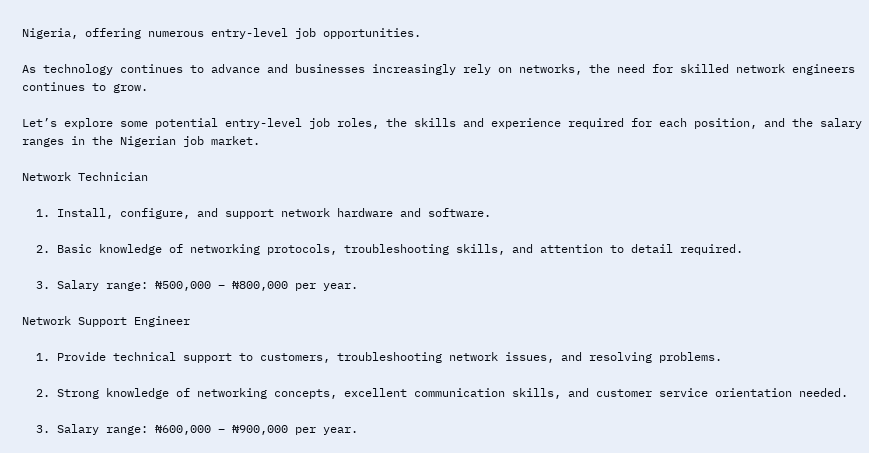Nigeria, offering numerous entry-level job opportunities.

As technology continues to advance and businesses increasingly rely on networks, the need for skilled network engineers continues to grow.

Let’s explore some potential entry-level job roles, the skills and experience required for each position, and the salary ranges in the Nigerian job market.

Network Technician

  1. Install, configure, and support network hardware and software.

  2. Basic knowledge of networking protocols, troubleshooting skills, and attention to detail required.

  3. Salary range: ₦500,000 – ₦800,000 per year.

Network Support Engineer

  1. Provide technical support to customers, troubleshooting network issues, and resolving problems.

  2. Strong knowledge of networking concepts, excellent communication skills, and customer service orientation needed.

  3. Salary range: ₦600,000 – ₦900,000 per year.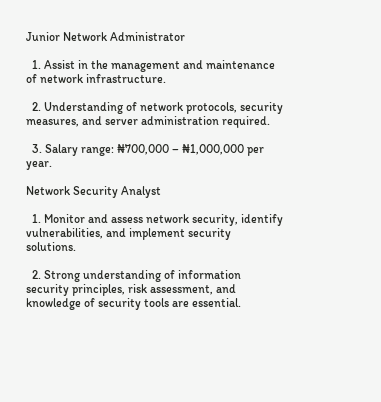Junior Network Administrator

  1. Assist in the management and maintenance of network infrastructure.

  2. Understanding of network protocols, security measures, and server administration required.

  3. Salary range: ₦700,000 – ₦1,000,000 per year.

Network Security Analyst

  1. Monitor and assess network security, identify vulnerabilities, and implement security solutions.

  2. Strong understanding of information security principles, risk assessment, and knowledge of security tools are essential.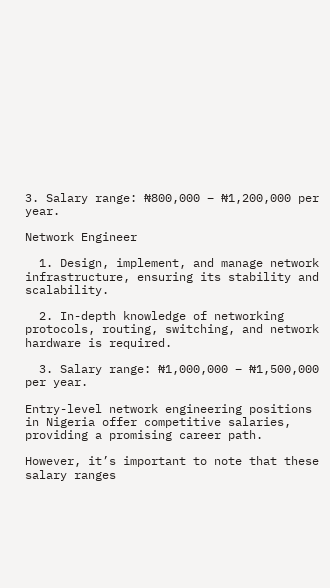3. Salary range: ₦800,000 – ₦1,200,000 per year.

Network Engineer

  1. Design, implement, and manage network infrastructure, ensuring its stability and scalability.

  2. In-depth knowledge of networking protocols, routing, switching, and network hardware is required.

  3. Salary range: ₦1,000,000 – ₦1,500,000 per year.

Entry-level network engineering positions in Nigeria offer competitive salaries, providing a promising career path.

However, it’s important to note that these salary ranges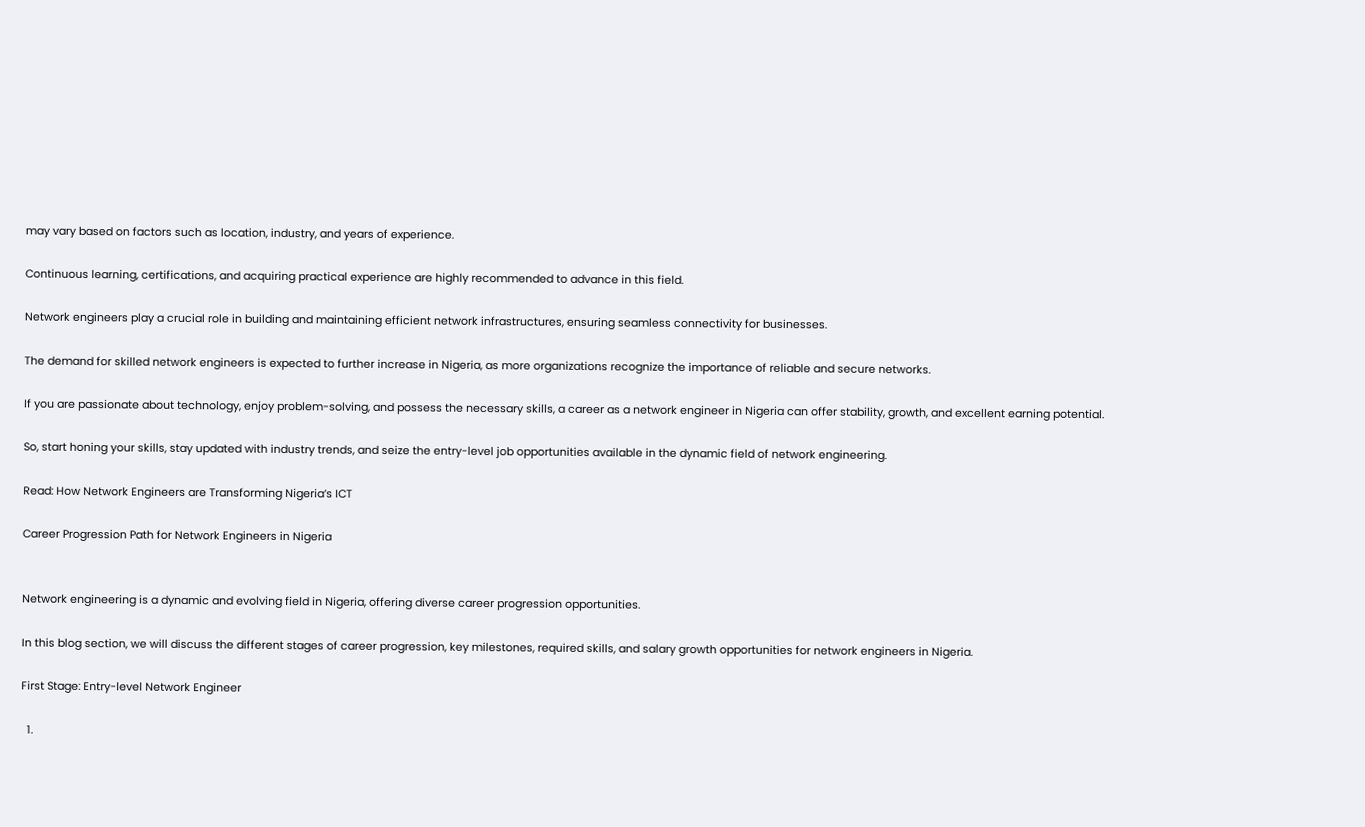may vary based on factors such as location, industry, and years of experience.

Continuous learning, certifications, and acquiring practical experience are highly recommended to advance in this field.

Network engineers play a crucial role in building and maintaining efficient network infrastructures, ensuring seamless connectivity for businesses.

The demand for skilled network engineers is expected to further increase in Nigeria, as more organizations recognize the importance of reliable and secure networks.

If you are passionate about technology, enjoy problem-solving, and possess the necessary skills, a career as a network engineer in Nigeria can offer stability, growth, and excellent earning potential.

So, start honing your skills, stay updated with industry trends, and seize the entry-level job opportunities available in the dynamic field of network engineering.

Read: How Network Engineers are Transforming Nigeria’s ICT

Career Progression Path for Network Engineers in Nigeria


Network engineering is a dynamic and evolving field in Nigeria, offering diverse career progression opportunities.

In this blog section, we will discuss the different stages of career progression, key milestones, required skills, and salary growth opportunities for network engineers in Nigeria.

First Stage: Entry-level Network Engineer

  1.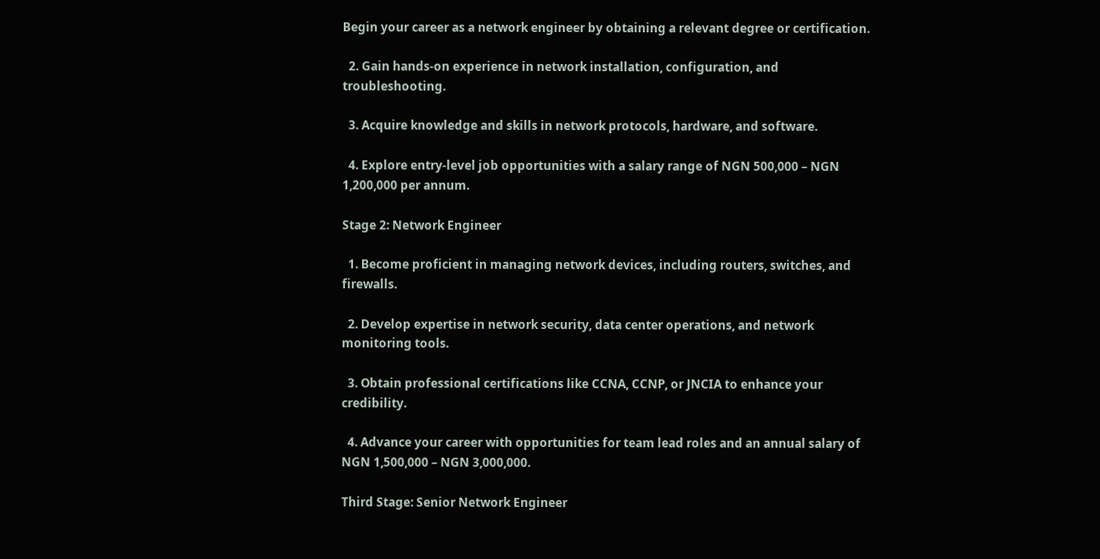Begin your career as a network engineer by obtaining a relevant degree or certification.

  2. Gain hands-on experience in network installation, configuration, and troubleshooting.

  3. Acquire knowledge and skills in network protocols, hardware, and software.

  4. Explore entry-level job opportunities with a salary range of NGN 500,000 – NGN 1,200,000 per annum.

Stage 2: Network Engineer

  1. Become proficient in managing network devices, including routers, switches, and firewalls.

  2. Develop expertise in network security, data center operations, and network monitoring tools.

  3. Obtain professional certifications like CCNA, CCNP, or JNCIA to enhance your credibility.

  4. Advance your career with opportunities for team lead roles and an annual salary of NGN 1,500,000 – NGN 3,000,000.

Third Stage: Senior Network Engineer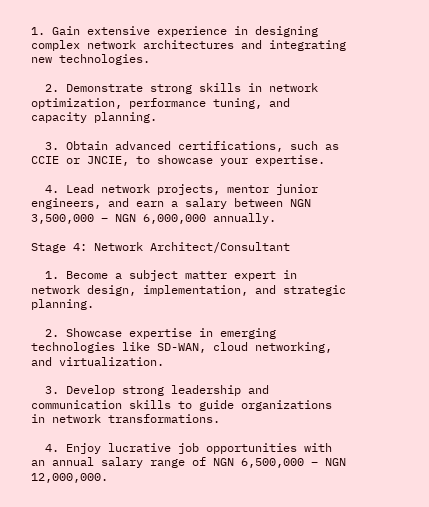1. Gain extensive experience in designing complex network architectures and integrating new technologies.

  2. Demonstrate strong skills in network optimization, performance tuning, and capacity planning.

  3. Obtain advanced certifications, such as CCIE or JNCIE, to showcase your expertise.

  4. Lead network projects, mentor junior engineers, and earn a salary between NGN 3,500,000 – NGN 6,000,000 annually.

Stage 4: Network Architect/Consultant

  1. Become a subject matter expert in network design, implementation, and strategic planning.

  2. Showcase expertise in emerging technologies like SD-WAN, cloud networking, and virtualization.

  3. Develop strong leadership and communication skills to guide organizations in network transformations.

  4. Enjoy lucrative job opportunities with an annual salary range of NGN 6,500,000 – NGN 12,000,000.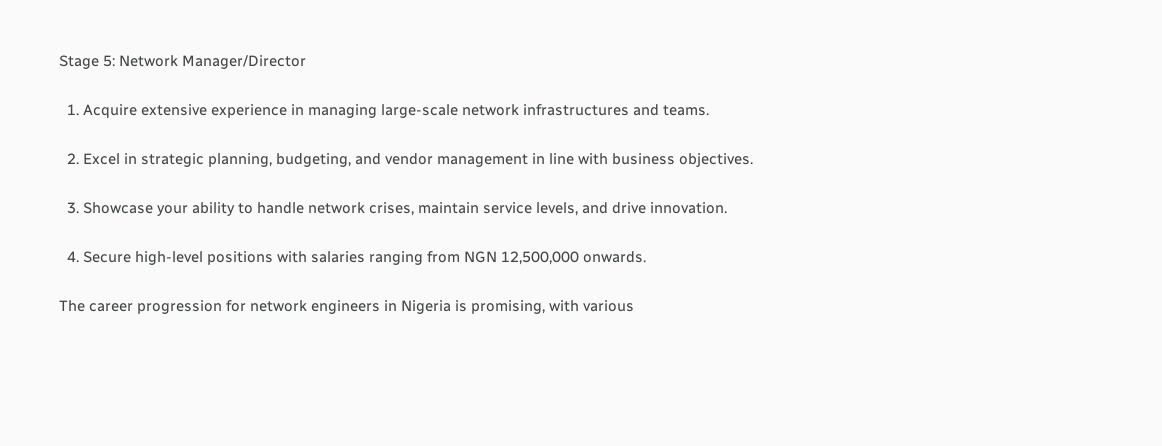Stage 5: Network Manager/Director

  1. Acquire extensive experience in managing large-scale network infrastructures and teams.

  2. Excel in strategic planning, budgeting, and vendor management in line with business objectives.

  3. Showcase your ability to handle network crises, maintain service levels, and drive innovation.

  4. Secure high-level positions with salaries ranging from NGN 12,500,000 onwards.

The career progression for network engineers in Nigeria is promising, with various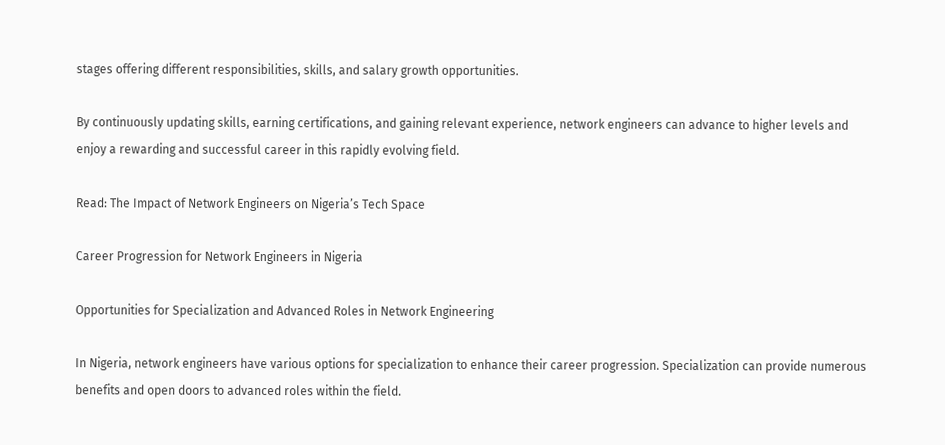stages offering different responsibilities, skills, and salary growth opportunities.

By continuously updating skills, earning certifications, and gaining relevant experience, network engineers can advance to higher levels and enjoy a rewarding and successful career in this rapidly evolving field.

Read: The Impact of Network Engineers on Nigeria’s Tech Space

Career Progression for Network Engineers in Nigeria

Opportunities for Specialization and Advanced Roles in Network Engineering

In Nigeria, network engineers have various options for specialization to enhance their career progression. Specialization can provide numerous benefits and open doors to advanced roles within the field.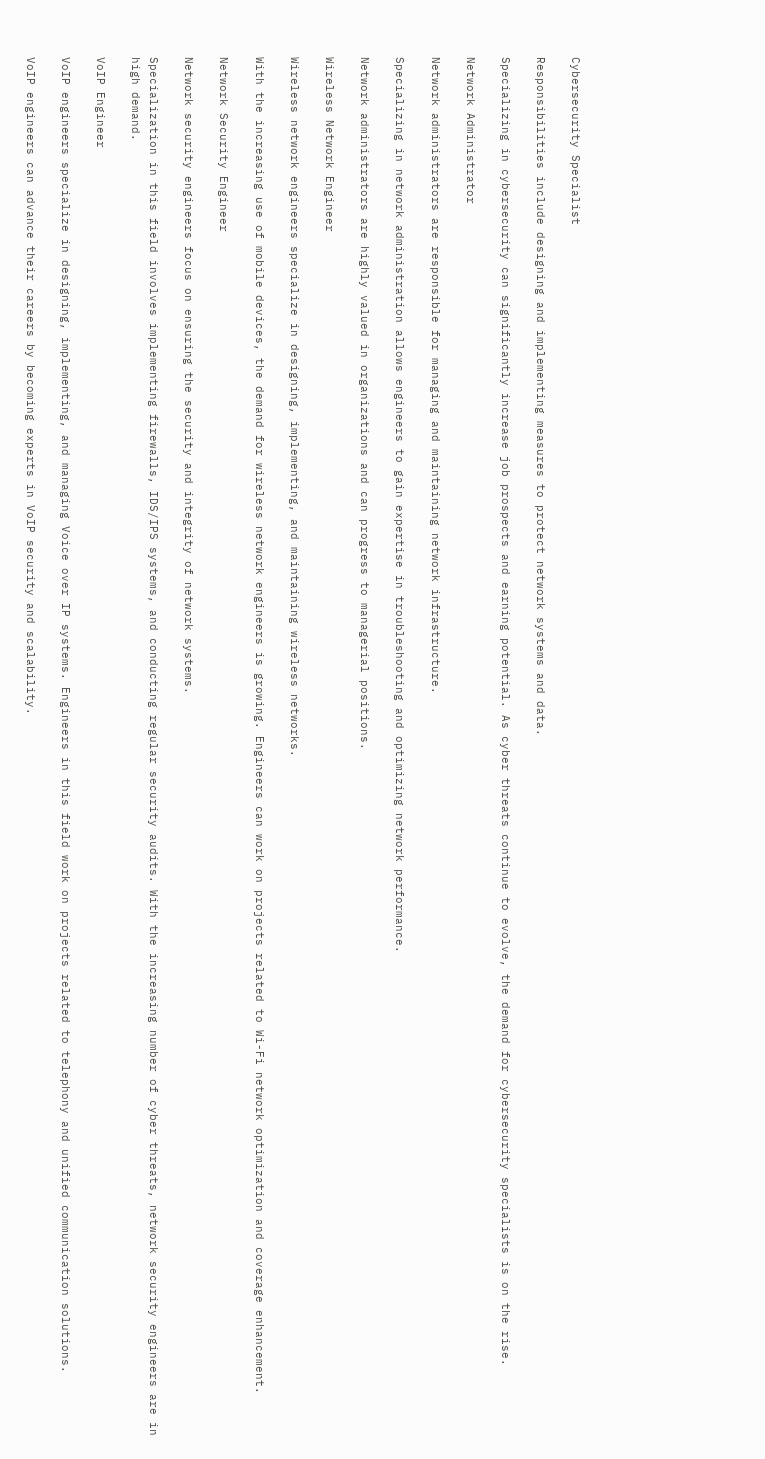Cybersecurity Specialist

Responsibilities include designing and implementing measures to protect network systems and data.

Specializing in cybersecurity can significantly increase job prospects and earning potential. As cyber threats continue to evolve, the demand for cybersecurity specialists is on the rise.

Network Administrator

Network administrators are responsible for managing and maintaining network infrastructure.

Specializing in network administration allows engineers to gain expertise in troubleshooting and optimizing network performance.

Network administrators are highly valued in organizations and can progress to managerial positions.

Wireless Network Engineer

Wireless network engineers specialize in designing, implementing, and maintaining wireless networks.

With the increasing use of mobile devices, the demand for wireless network engineers is growing. Engineers can work on projects related to Wi-Fi network optimization and coverage enhancement.

Network Security Engineer

Network security engineers focus on ensuring the security and integrity of network systems.

Specialization in this field involves implementing firewalls, IDS/IPS systems, and conducting regular security audits. With the increasing number of cyber threats, network security engineers are in high demand.

VoIP Engineer

VoIP engineers specialize in designing, implementing, and managing Voice over IP systems. Engineers in this field work on projects related to telephony and unified communication solutions.

VoIP engineers can advance their careers by becoming experts in VoIP security and scalability.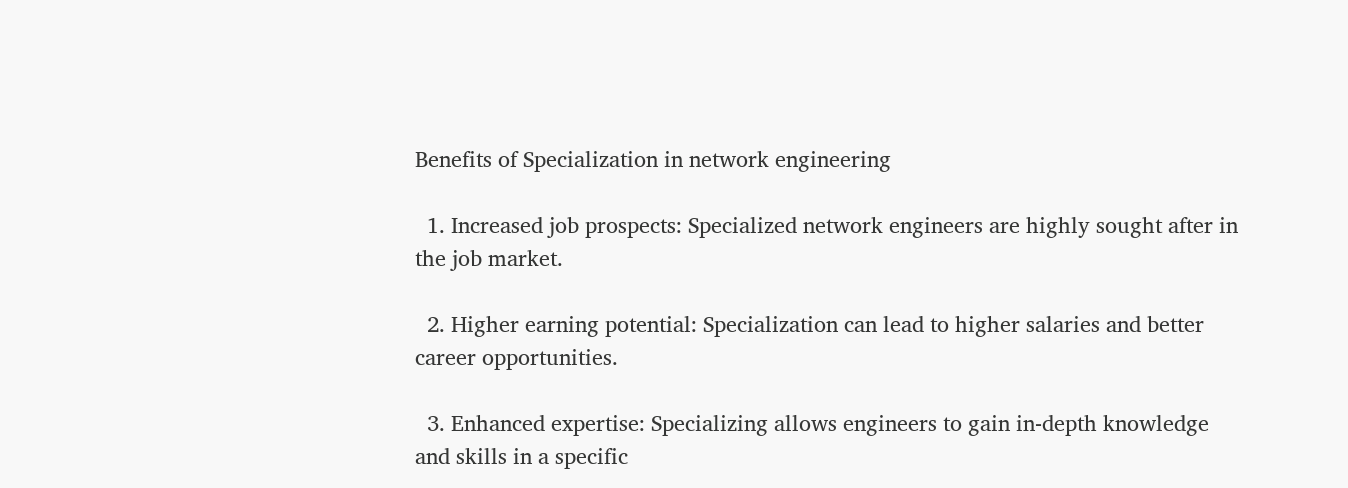Benefits of Specialization in network engineering

  1. Increased job prospects: Specialized network engineers are highly sought after in the job market.

  2. Higher earning potential: Specialization can lead to higher salaries and better career opportunities.

  3. Enhanced expertise: Specializing allows engineers to gain in-depth knowledge and skills in a specific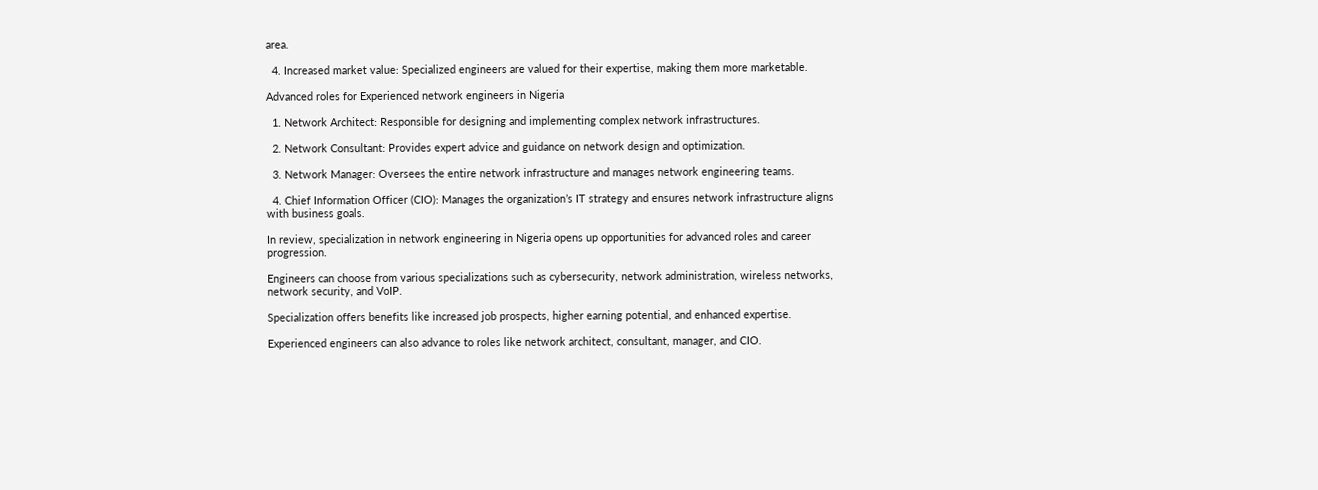area.

  4. Increased market value: Specialized engineers are valued for their expertise, making them more marketable.

Advanced roles for Experienced network engineers in Nigeria

  1. Network Architect: Responsible for designing and implementing complex network infrastructures.

  2. Network Consultant: Provides expert advice and guidance on network design and optimization.

  3. Network Manager: Oversees the entire network infrastructure and manages network engineering teams.

  4. Chief Information Officer (CIO): Manages the organization’s IT strategy and ensures network infrastructure aligns with business goals.

In review, specialization in network engineering in Nigeria opens up opportunities for advanced roles and career progression.

Engineers can choose from various specializations such as cybersecurity, network administration, wireless networks, network security, and VoIP.

Specialization offers benefits like increased job prospects, higher earning potential, and enhanced expertise.

Experienced engineers can also advance to roles like network architect, consultant, manager, and CIO.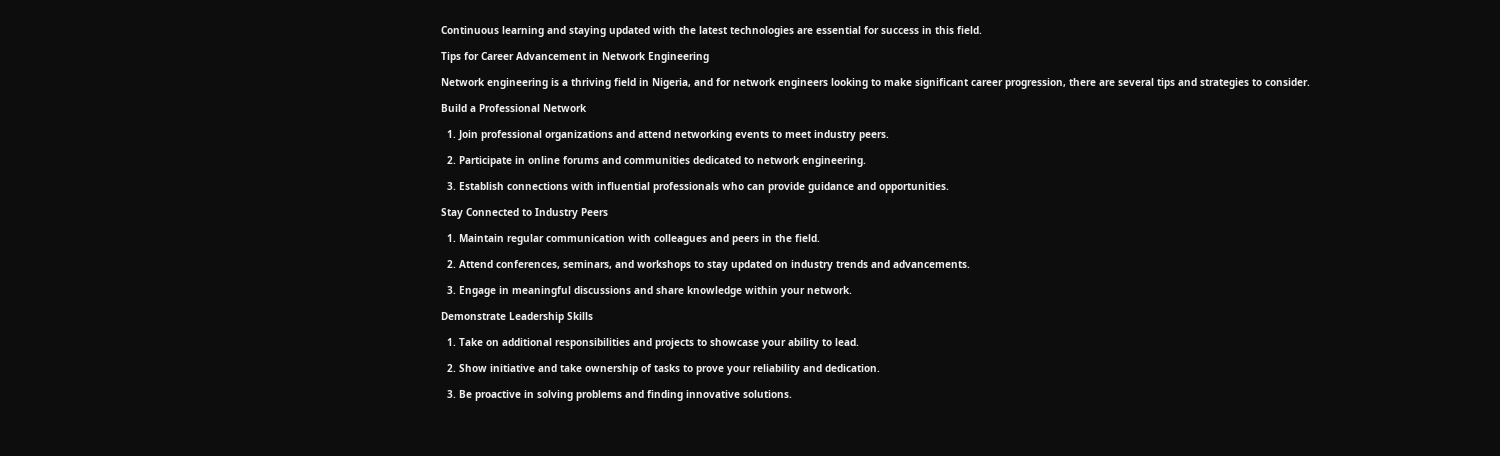Continuous learning and staying updated with the latest technologies are essential for success in this field.

Tips for Career Advancement in Network Engineering

Network engineering is a thriving field in Nigeria, and for network engineers looking to make significant career progression, there are several tips and strategies to consider.

Build a Professional Network

  1. Join professional organizations and attend networking events to meet industry peers.

  2. Participate in online forums and communities dedicated to network engineering.

  3. Establish connections with influential professionals who can provide guidance and opportunities.

Stay Connected to Industry Peers

  1. Maintain regular communication with colleagues and peers in the field.

  2. Attend conferences, seminars, and workshops to stay updated on industry trends and advancements.

  3. Engage in meaningful discussions and share knowledge within your network.

Demonstrate Leadership Skills

  1. Take on additional responsibilities and projects to showcase your ability to lead.

  2. Show initiative and take ownership of tasks to prove your reliability and dedication.

  3. Be proactive in solving problems and finding innovative solutions.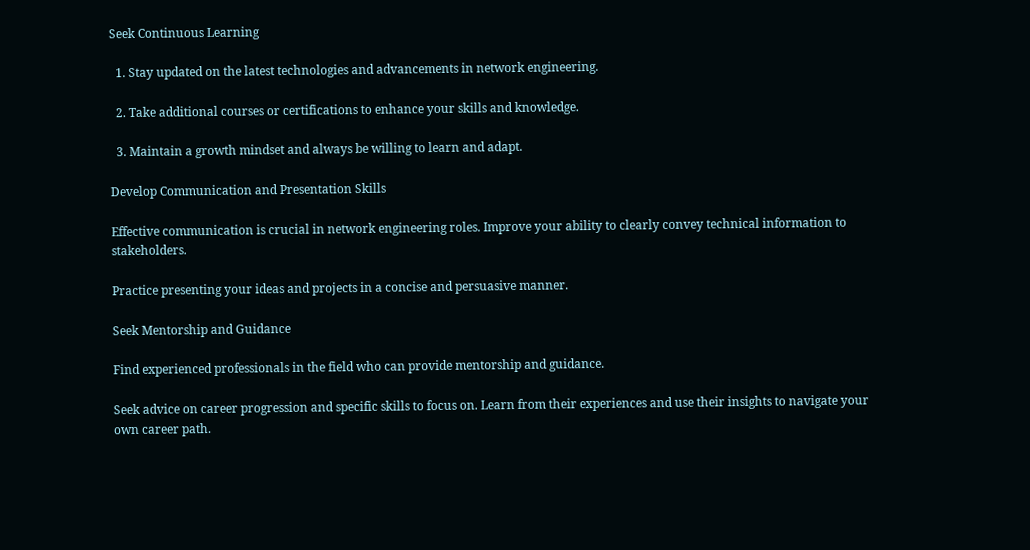Seek Continuous Learning

  1. Stay updated on the latest technologies and advancements in network engineering.

  2. Take additional courses or certifications to enhance your skills and knowledge.

  3. Maintain a growth mindset and always be willing to learn and adapt.

Develop Communication and Presentation Skills

Effective communication is crucial in network engineering roles. Improve your ability to clearly convey technical information to stakeholders.

Practice presenting your ideas and projects in a concise and persuasive manner.

Seek Mentorship and Guidance

Find experienced professionals in the field who can provide mentorship and guidance.

Seek advice on career progression and specific skills to focus on. Learn from their experiences and use their insights to navigate your own career path.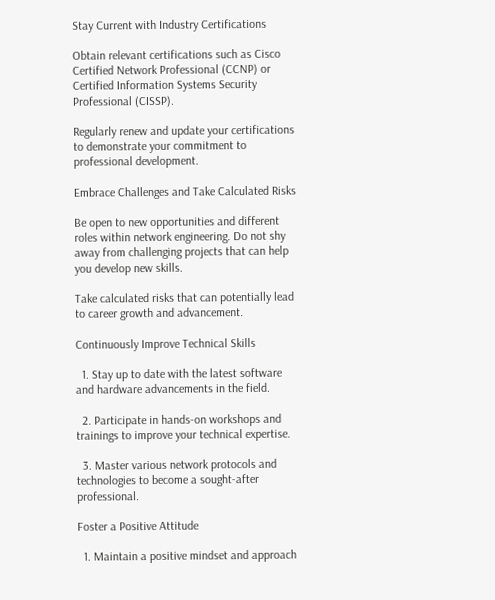Stay Current with Industry Certifications

Obtain relevant certifications such as Cisco Certified Network Professional (CCNP) or Certified Information Systems Security Professional (CISSP).

Regularly renew and update your certifications to demonstrate your commitment to professional development.

Embrace Challenges and Take Calculated Risks

Be open to new opportunities and different roles within network engineering. Do not shy away from challenging projects that can help you develop new skills.

Take calculated risks that can potentially lead to career growth and advancement.

Continuously Improve Technical Skills

  1. Stay up to date with the latest software and hardware advancements in the field.

  2. Participate in hands-on workshops and trainings to improve your technical expertise.

  3. Master various network protocols and technologies to become a sought-after professional.

Foster a Positive Attitude

  1. Maintain a positive mindset and approach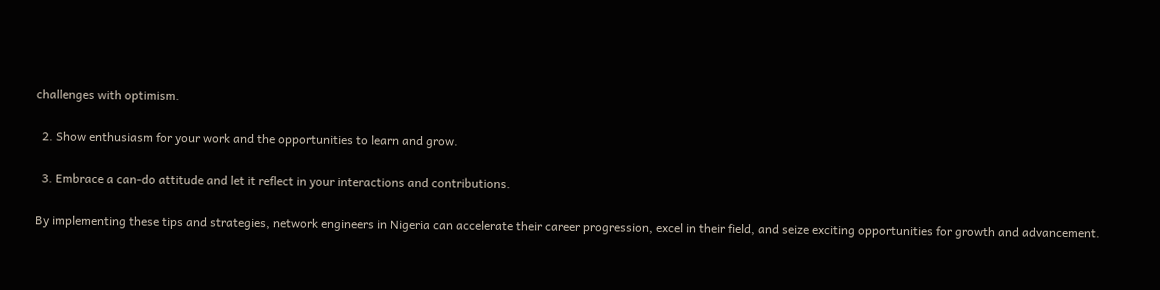challenges with optimism.

  2. Show enthusiasm for your work and the opportunities to learn and grow.

  3. Embrace a can-do attitude and let it reflect in your interactions and contributions.

By implementing these tips and strategies, network engineers in Nigeria can accelerate their career progression, excel in their field, and seize exciting opportunities for growth and advancement.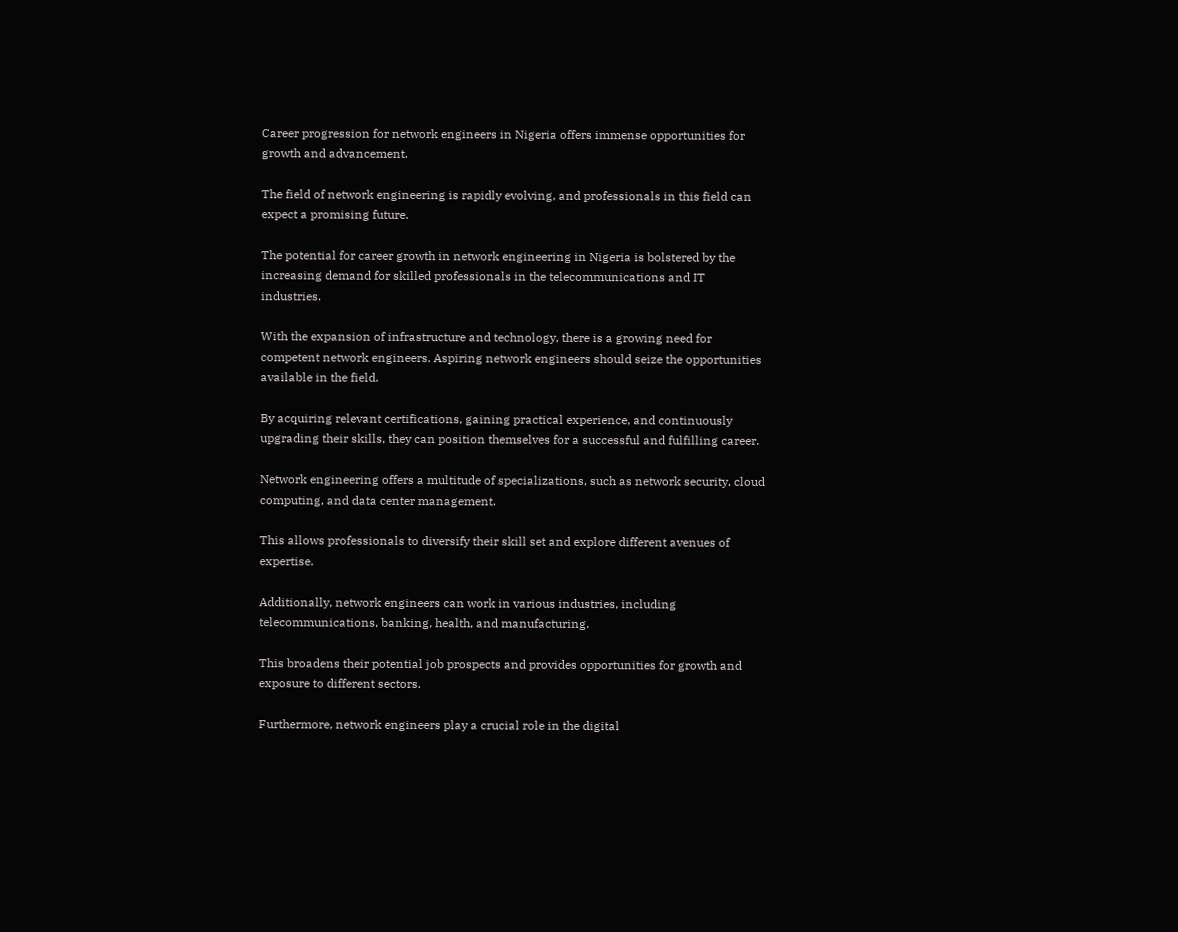Career progression for network engineers in Nigeria offers immense opportunities for growth and advancement.

The field of network engineering is rapidly evolving, and professionals in this field can expect a promising future.

The potential for career growth in network engineering in Nigeria is bolstered by the increasing demand for skilled professionals in the telecommunications and IT industries.

With the expansion of infrastructure and technology, there is a growing need for competent network engineers. Aspiring network engineers should seize the opportunities available in the field.

By acquiring relevant certifications, gaining practical experience, and continuously upgrading their skills, they can position themselves for a successful and fulfilling career.

Network engineering offers a multitude of specializations, such as network security, cloud computing, and data center management.

This allows professionals to diversify their skill set and explore different avenues of expertise.

Additionally, network engineers can work in various industries, including telecommunications, banking, health, and manufacturing.

This broadens their potential job prospects and provides opportunities for growth and exposure to different sectors.

Furthermore, network engineers play a crucial role in the digital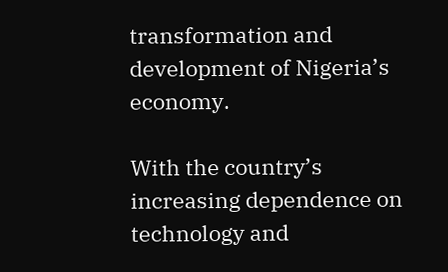transformation and development of Nigeria’s economy.

With the country’s increasing dependence on technology and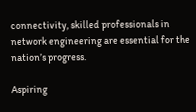connectivity, skilled professionals in network engineering are essential for the nation’s progress.

Aspiring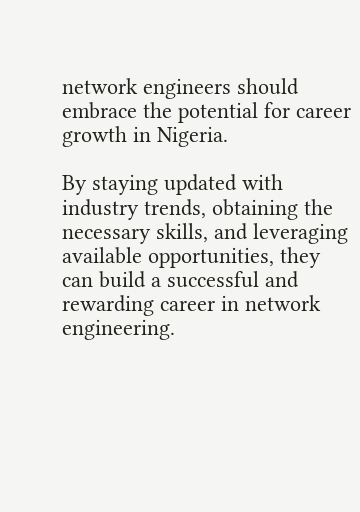network engineers should embrace the potential for career growth in Nigeria.

By staying updated with industry trends, obtaining the necessary skills, and leveraging available opportunities, they can build a successful and rewarding career in network engineering.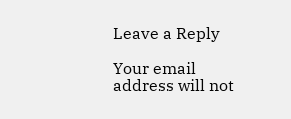Leave a Reply

Your email address will not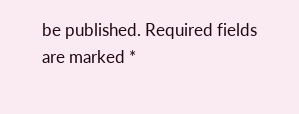be published. Required fields are marked *